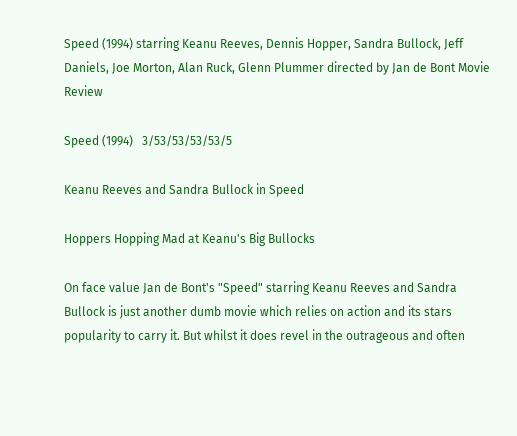Speed (1994) starring Keanu Reeves, Dennis Hopper, Sandra Bullock, Jeff Daniels, Joe Morton, Alan Ruck, Glenn Plummer directed by Jan de Bont Movie Review

Speed (1994)   3/53/53/53/53/5

Keanu Reeves and Sandra Bullock in Speed

Hoppers Hopping Mad at Keanu's Big Bullocks

On face value Jan de Bont's "Speed" starring Keanu Reeves and Sandra Bullock is just another dumb movie which relies on action and its stars popularity to carry it. But whilst it does revel in the outrageous and often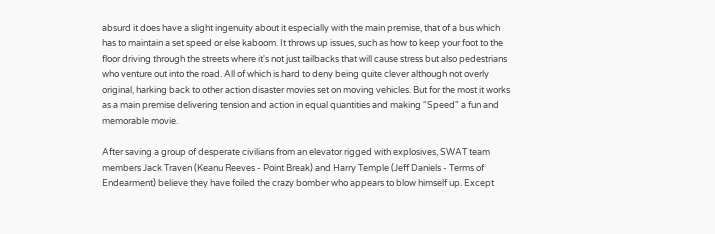absurd it does have a slight ingenuity about it especially with the main premise, that of a bus which has to maintain a set speed or else kaboom. It throws up issues, such as how to keep your foot to the floor driving through the streets where it's not just tailbacks that will cause stress but also pedestrians who venture out into the road. All of which is hard to deny being quite clever although not overly original, harking back to other action disaster movies set on moving vehicles. But for the most it works as a main premise delivering tension and action in equal quantities and making "Speed" a fun and memorable movie.

After saving a group of desperate civilians from an elevator rigged with explosives, SWAT team members Jack Traven (Keanu Reeves - Point Break) and Harry Temple (Jeff Daniels - Terms of Endearment) believe they have foiled the crazy bomber who appears to blow himself up. Except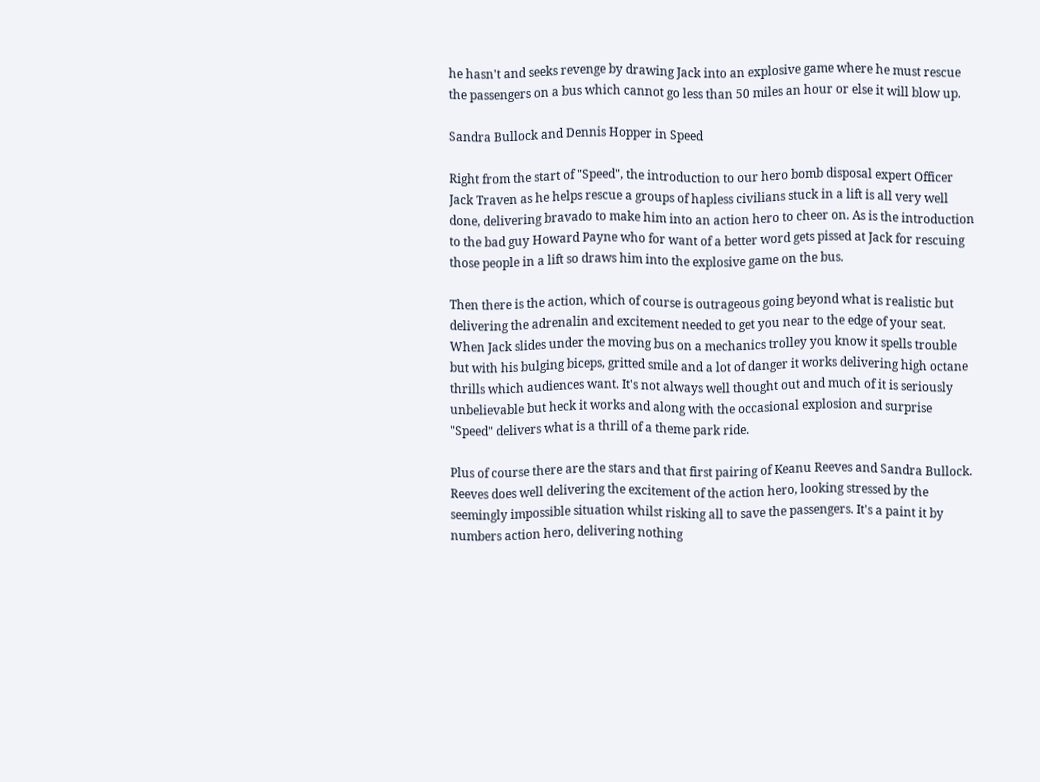he hasn't and seeks revenge by drawing Jack into an explosive game where he must rescue the passengers on a bus which cannot go less than 50 miles an hour or else it will blow up.

Sandra Bullock and Dennis Hopper in Speed

Right from the start of "Speed", the introduction to our hero bomb disposal expert Officer Jack Traven as he helps rescue a groups of hapless civilians stuck in a lift is all very well done, delivering bravado to make him into an action hero to cheer on. As is the introduction to the bad guy Howard Payne who for want of a better word gets pissed at Jack for rescuing those people in a lift so draws him into the explosive game on the bus.

Then there is the action, which of course is outrageous going beyond what is realistic but delivering the adrenalin and excitement needed to get you near to the edge of your seat. When Jack slides under the moving bus on a mechanics trolley you know it spells trouble but with his bulging biceps, gritted smile and a lot of danger it works delivering high octane thrills which audiences want. It's not always well thought out and much of it is seriously unbelievable but heck it works and along with the occasional explosion and surprise "Speed" delivers what is a thrill of a theme park ride.

Plus of course there are the stars and that first pairing of Keanu Reeves and Sandra Bullock. Reeves does well delivering the excitement of the action hero, looking stressed by the seemingly impossible situation whilst risking all to save the passengers. It's a paint it by numbers action hero, delivering nothing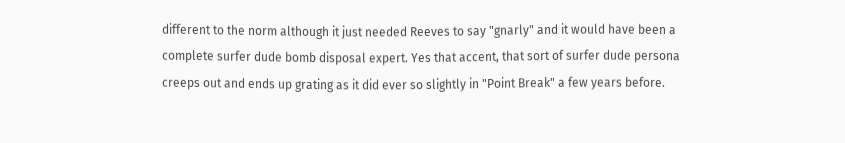different to the norm although it just needed Reeves to say "gnarly" and it would have been a complete surfer dude bomb disposal expert. Yes that accent, that sort of surfer dude persona creeps out and ends up grating as it did ever so slightly in "Point Break" a few years before.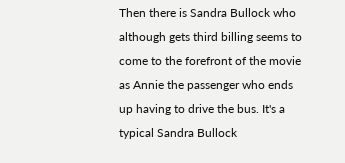Then there is Sandra Bullock who although gets third billing seems to come to the forefront of the movie as Annie the passenger who ends up having to drive the bus. It's a typical Sandra Bullock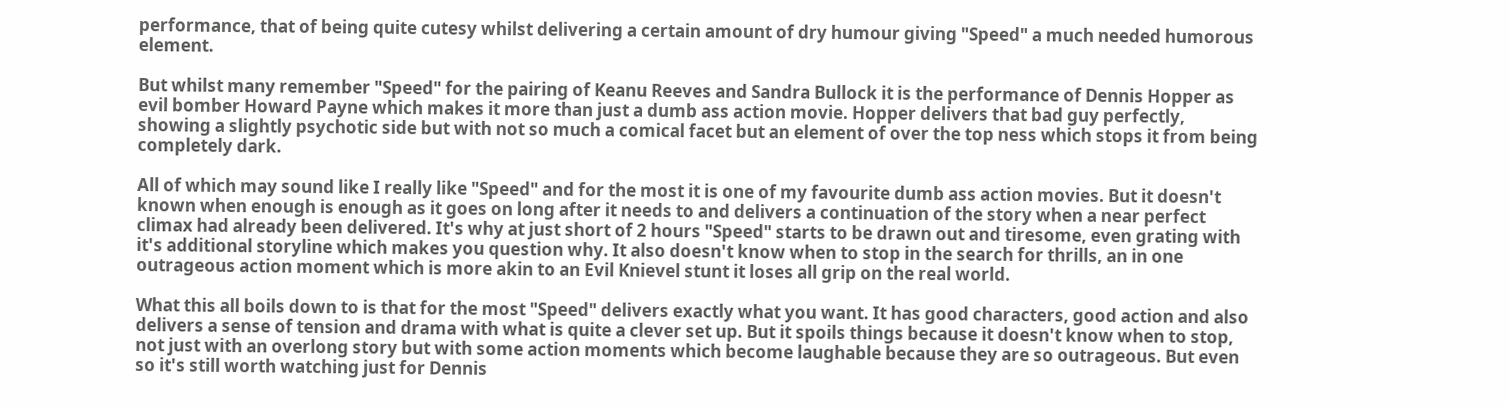performance, that of being quite cutesy whilst delivering a certain amount of dry humour giving "Speed" a much needed humorous element.

But whilst many remember "Speed" for the pairing of Keanu Reeves and Sandra Bullock it is the performance of Dennis Hopper as evil bomber Howard Payne which makes it more than just a dumb ass action movie. Hopper delivers that bad guy perfectly, showing a slightly psychotic side but with not so much a comical facet but an element of over the top ness which stops it from being completely dark.

All of which may sound like I really like "Speed" and for the most it is one of my favourite dumb ass action movies. But it doesn't known when enough is enough as it goes on long after it needs to and delivers a continuation of the story when a near perfect climax had already been delivered. It's why at just short of 2 hours "Speed" starts to be drawn out and tiresome, even grating with it's additional storyline which makes you question why. It also doesn't know when to stop in the search for thrills, an in one outrageous action moment which is more akin to an Evil Knievel stunt it loses all grip on the real world.

What this all boils down to is that for the most "Speed" delivers exactly what you want. It has good characters, good action and also delivers a sense of tension and drama with what is quite a clever set up. But it spoils things because it doesn't know when to stop, not just with an overlong story but with some action moments which become laughable because they are so outrageous. But even so it's still worth watching just for Dennis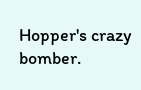Hopper's crazy bomber.